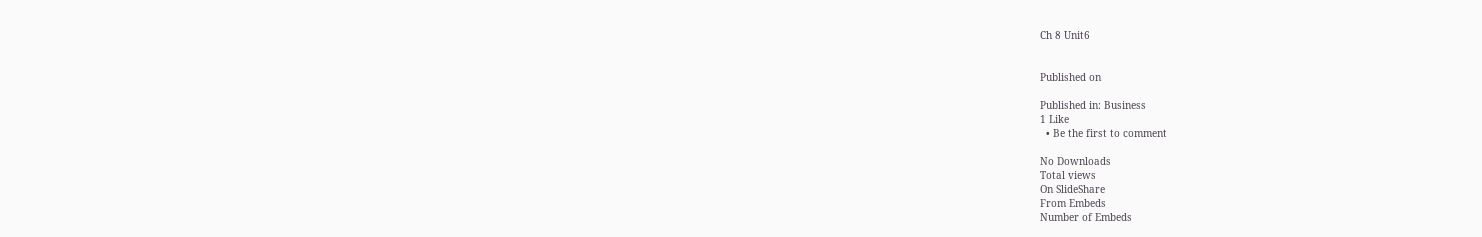Ch 8 Unit6


Published on

Published in: Business
1 Like
  • Be the first to comment

No Downloads
Total views
On SlideShare
From Embeds
Number of Embeds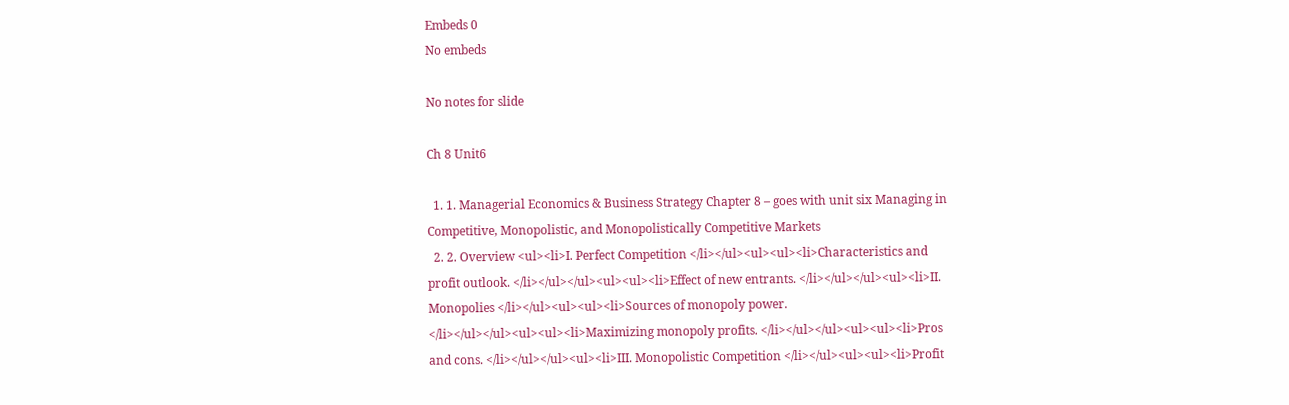Embeds 0
No embeds

No notes for slide

Ch 8 Unit6

  1. 1. Managerial Economics & Business Strategy Chapter 8 – goes with unit six Managing in Competitive, Monopolistic, and Monopolistically Competitive Markets
  2. 2. Overview <ul><li>I. Perfect Competition </li></ul><ul><ul><li>Characteristics and profit outlook. </li></ul></ul><ul><ul><li>Effect of new entrants. </li></ul></ul><ul><li>II. Monopolies </li></ul><ul><ul><li>Sources of monopoly power. </li></ul></ul><ul><ul><li>Maximizing monopoly profits. </li></ul></ul><ul><ul><li>Pros and cons. </li></ul></ul><ul><li>III. Monopolistic Competition </li></ul><ul><ul><li>Profit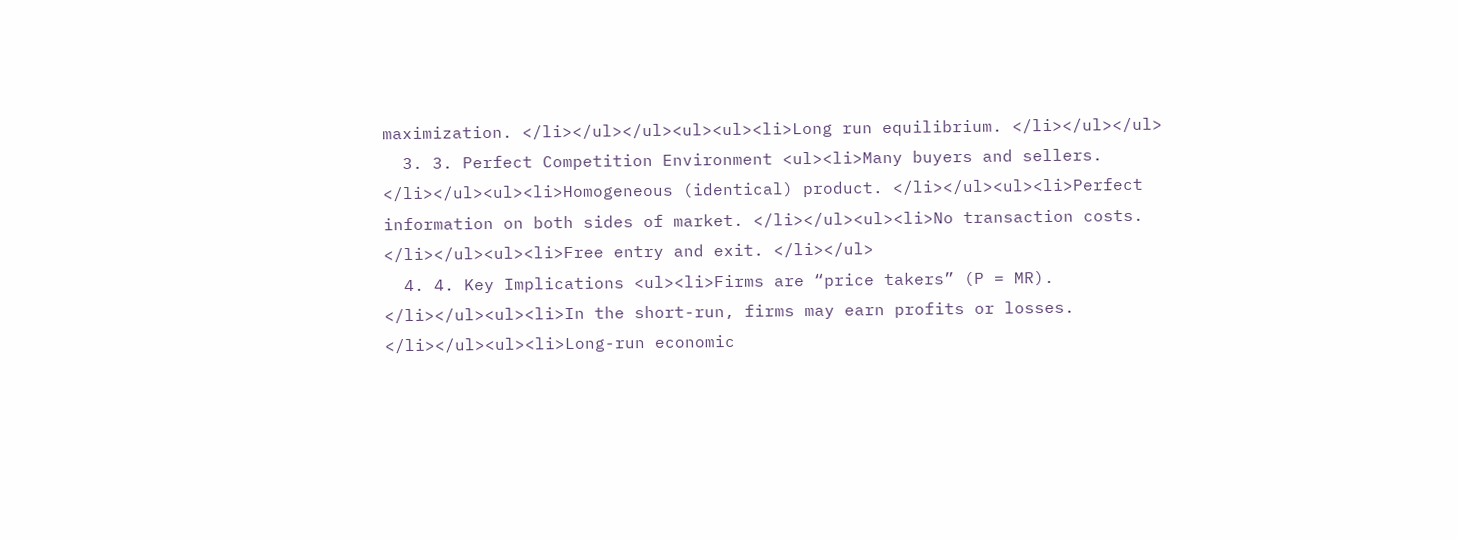maximization. </li></ul></ul><ul><ul><li>Long run equilibrium. </li></ul></ul>
  3. 3. Perfect Competition Environment <ul><li>Many buyers and sellers. </li></ul><ul><li>Homogeneous (identical) product. </li></ul><ul><li>Perfect information on both sides of market. </li></ul><ul><li>No transaction costs. </li></ul><ul><li>Free entry and exit. </li></ul>
  4. 4. Key Implications <ul><li>Firms are “price takers” (P = MR). </li></ul><ul><li>In the short-run, firms may earn profits or losses. </li></ul><ul><li>Long-run economic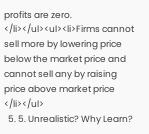profits are zero. </li></ul><ul><li>Firms cannot sell more by lowering price below the market price and cannot sell any by raising price above market price </li></ul>
  5. 5. Unrealistic? Why Learn?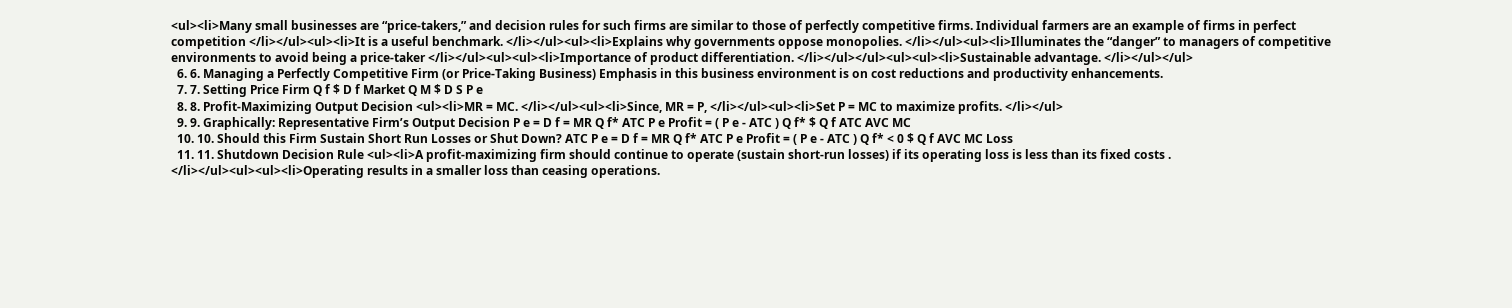<ul><li>Many small businesses are “price-takers,” and decision rules for such firms are similar to those of perfectly competitive firms. Individual farmers are an example of firms in perfect competition </li></ul><ul><li>It is a useful benchmark. </li></ul><ul><li>Explains why governments oppose monopolies. </li></ul><ul><li>Illuminates the “danger” to managers of competitive environments to avoid being a price-taker </li></ul><ul><ul><li>Importance of product differentiation. </li></ul></ul><ul><ul><li>Sustainable advantage. </li></ul></ul>
  6. 6. Managing a Perfectly Competitive Firm (or Price-Taking Business) Emphasis in this business environment is on cost reductions and productivity enhancements.
  7. 7. Setting Price Firm Q f $ D f Market Q M $ D S P e
  8. 8. Profit-Maximizing Output Decision <ul><li>MR = MC. </li></ul><ul><li>Since, MR = P, </li></ul><ul><li>Set P = MC to maximize profits. </li></ul>
  9. 9. Graphically: Representative Firm’s Output Decision P e = D f = MR Q f* ATC P e Profit = ( P e - ATC ) Q f* $ Q f ATC AVC MC
  10. 10. Should this Firm Sustain Short Run Losses or Shut Down? ATC P e = D f = MR Q f* ATC P e Profit = ( P e - ATC ) Q f* < 0 $ Q f AVC MC Loss
  11. 11. Shutdown Decision Rule <ul><li>A profit-maximizing firm should continue to operate (sustain short-run losses) if its operating loss is less than its fixed costs . </li></ul><ul><ul><li>Operating results in a smaller loss than ceasing operations.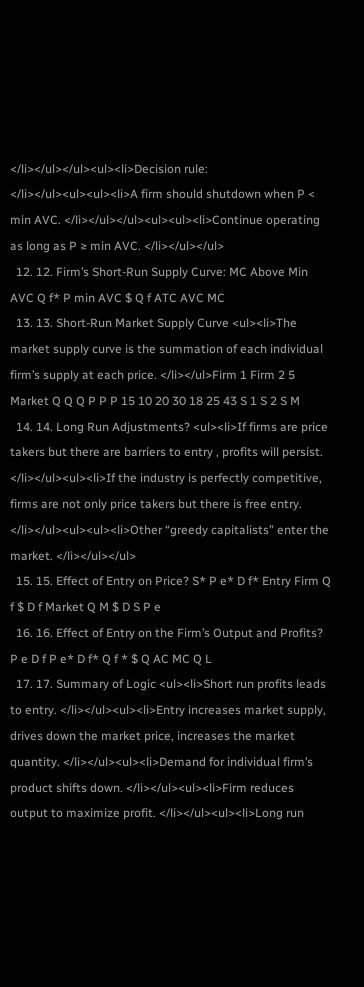</li></ul></ul><ul><li>Decision rule: </li></ul><ul><ul><li>A firm should shutdown when P < min AVC. </li></ul></ul><ul><ul><li>Continue operating as long as P ≥ min AVC. </li></ul></ul>
  12. 12. Firm’s Short-Run Supply Curve: MC Above Min AVC Q f* P min AVC $ Q f ATC AVC MC
  13. 13. Short-Run Market Supply Curve <ul><li>The market supply curve is the summation of each individual firm’s supply at each price. </li></ul>Firm 1 Firm 2 5 Market Q Q Q P P P 15 10 20 30 18 25 43 S 1 S 2 S M
  14. 14. Long Run Adjustments? <ul><li>If firms are price takers but there are barriers to entry , profits will persist. </li></ul><ul><li>If the industry is perfectly competitive, firms are not only price takers but there is free entry. </li></ul><ul><ul><li>Other “greedy capitalists” enter the market. </li></ul></ul>
  15. 15. Effect of Entry on Price? S* P e* D f* Entry Firm Q f $ D f Market Q M $ D S P e
  16. 16. Effect of Entry on the Firm’s Output and Profits? P e D f P e* D f* Q f * $ Q AC MC Q L
  17. 17. Summary of Logic <ul><li>Short run profits leads to entry. </li></ul><ul><li>Entry increases market supply, drives down the market price, increases the market quantity. </li></ul><ul><li>Demand for individual firm’s product shifts down. </li></ul><ul><li>Firm reduces output to maximize profit. </li></ul><ul><li>Long run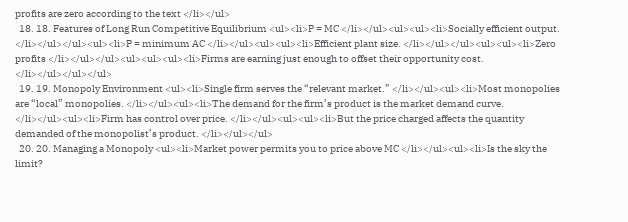profits are zero according to the text </li></ul>
  18. 18. Features of Long Run Competitive Equilibrium <ul><li>P = MC </li></ul><ul><ul><li>Socially efficient output. </li></ul></ul><ul><li>P = minimum AC </li></ul><ul><ul><li>Efficient plant size. </li></ul></ul><ul><ul><li>Zero profits </li></ul></ul><ul><ul><ul><li>Firms are earning just enough to offset their opportunity cost. </li></ul></ul></ul>
  19. 19. Monopoly Environment <ul><li>Single firm serves the “relevant market.” </li></ul><ul><li>Most monopolies are “local” monopolies. </li></ul><ul><li>The demand for the firm’s product is the market demand curve. </li></ul><ul><li>Firm has control over price. </li></ul><ul><ul><li>But the price charged affects the quantity demanded of the monopolist’s product. </li></ul></ul>
  20. 20. Managing a Monopoly <ul><li>Market power permits you to price above MC </li></ul><ul><li>Is the sky the limit?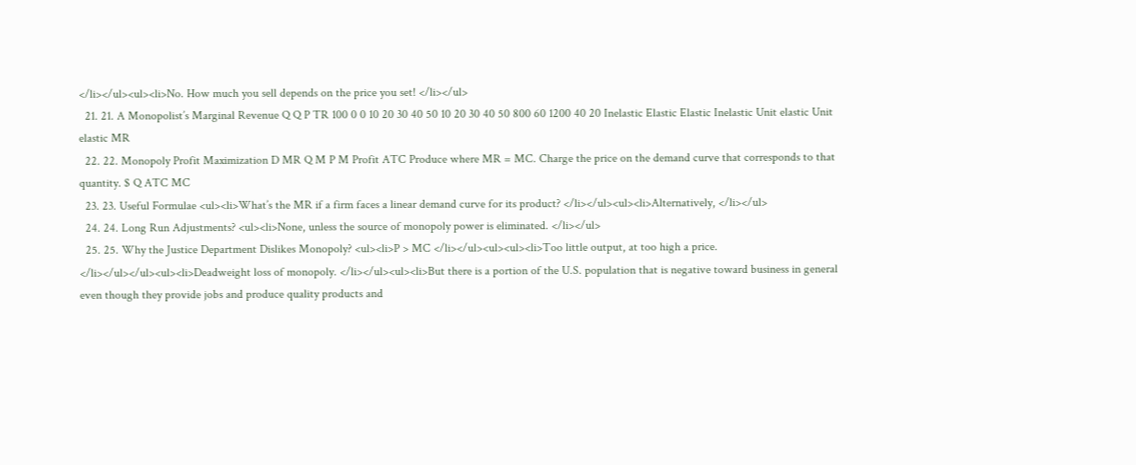</li></ul><ul><li>No. How much you sell depends on the price you set! </li></ul>
  21. 21. A Monopolist’s Marginal Revenue Q Q P TR 100 0 0 10 20 30 40 50 10 20 30 40 50 800 60 1200 40 20 Inelastic Elastic Elastic Inelastic Unit elastic Unit elastic MR
  22. 22. Monopoly Profit Maximization D MR Q M P M Profit ATC Produce where MR = MC. Charge the price on the demand curve that corresponds to that quantity. $ Q ATC MC
  23. 23. Useful Formulae <ul><li>What’s the MR if a firm faces a linear demand curve for its product? </li></ul><ul><li>Alternatively, </li></ul>
  24. 24. Long Run Adjustments? <ul><li>None, unless the source of monopoly power is eliminated. </li></ul>
  25. 25. Why the Justice Department Dislikes Monopoly? <ul><li>P > MC </li></ul><ul><ul><li>Too little output, at too high a price. </li></ul></ul><ul><li>Deadweight loss of monopoly. </li></ul><ul><li>But there is a portion of the U.S. population that is negative toward business in general even though they provide jobs and produce quality products and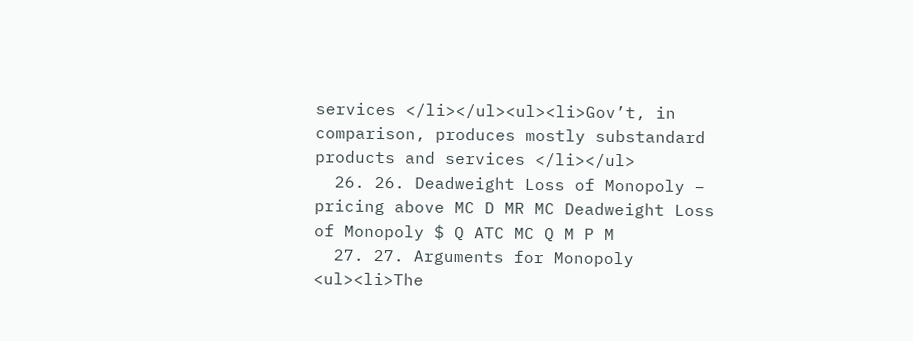services </li></ul><ul><li>Gov’t, in comparison, produces mostly substandard products and services </li></ul>
  26. 26. Deadweight Loss of Monopoly – pricing above MC D MR MC Deadweight Loss of Monopoly $ Q ATC MC Q M P M
  27. 27. Arguments for Monopoly <ul><li>The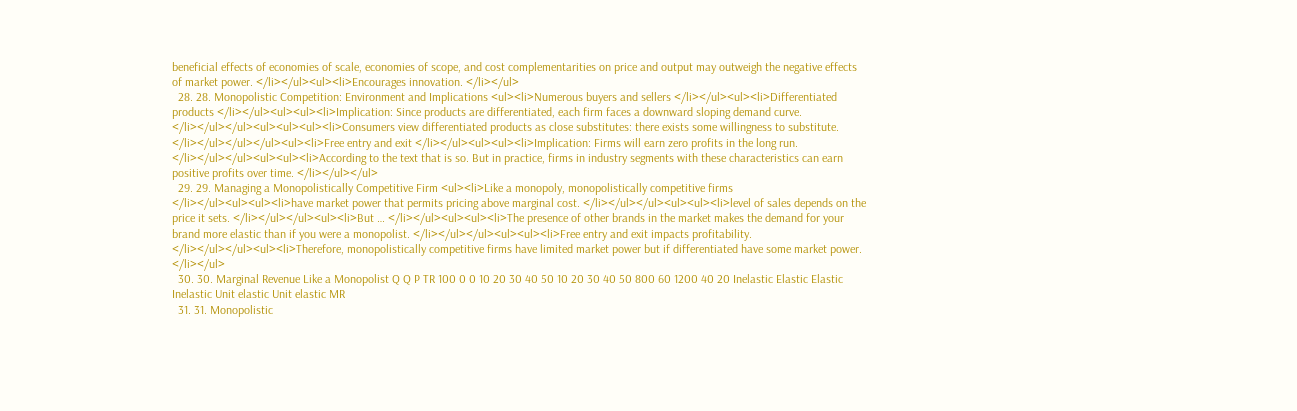beneficial effects of economies of scale, economies of scope, and cost complementarities on price and output may outweigh the negative effects of market power. </li></ul><ul><li>Encourages innovation. </li></ul>
  28. 28. Monopolistic Competition: Environment and Implications <ul><li>Numerous buyers and sellers </li></ul><ul><li>Differentiated products </li></ul><ul><ul><li>Implication: Since products are differentiated, each firm faces a downward sloping demand curve. </li></ul></ul><ul><ul><ul><li>Consumers view differentiated products as close substitutes: there exists some willingness to substitute. </li></ul></ul></ul><ul><li>Free entry and exit </li></ul><ul><ul><li>Implication: Firms will earn zero profits in the long run. </li></ul></ul><ul><ul><li>According to the text that is so. But in practice, firms in industry segments with these characteristics can earn positive profits over time. </li></ul></ul>
  29. 29. Managing a Monopolistically Competitive Firm <ul><li>Like a monopoly, monopolistically competitive firms </li></ul><ul><ul><li>have market power that permits pricing above marginal cost. </li></ul></ul><ul><ul><li>level of sales depends on the price it sets. </li></ul></ul><ul><li>But … </li></ul><ul><ul><li>The presence of other brands in the market makes the demand for your brand more elastic than if you were a monopolist. </li></ul></ul><ul><ul><li>Free entry and exit impacts profitability. </li></ul></ul><ul><li>Therefore, monopolistically competitive firms have limited market power but if differentiated have some market power. </li></ul>
  30. 30. Marginal Revenue Like a Monopolist Q Q P TR 100 0 0 10 20 30 40 50 10 20 30 40 50 800 60 1200 40 20 Inelastic Elastic Elastic Inelastic Unit elastic Unit elastic MR
  31. 31. Monopolistic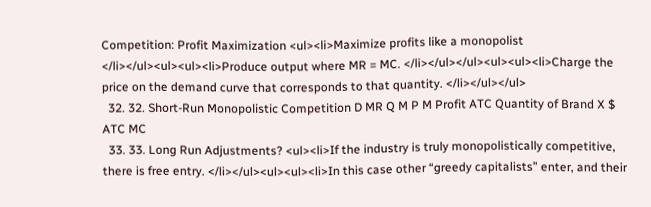Competition: Profit Maximization <ul><li>Maximize profits like a monopolist </li></ul><ul><ul><li>Produce output where MR = MC. </li></ul></ul><ul><ul><li>Charge the price on the demand curve that corresponds to that quantity. </li></ul></ul>
  32. 32. Short-Run Monopolistic Competition D MR Q M P M Profit ATC Quantity of Brand X $ ATC MC
  33. 33. Long Run Adjustments? <ul><li>If the industry is truly monopolistically competitive, there is free entry. </li></ul><ul><ul><li>In this case other “greedy capitalists” enter, and their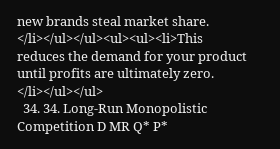new brands steal market share. </li></ul></ul><ul><ul><li>This reduces the demand for your product until profits are ultimately zero. </li></ul></ul>
  34. 34. Long-Run Monopolistic Competition D MR Q* P*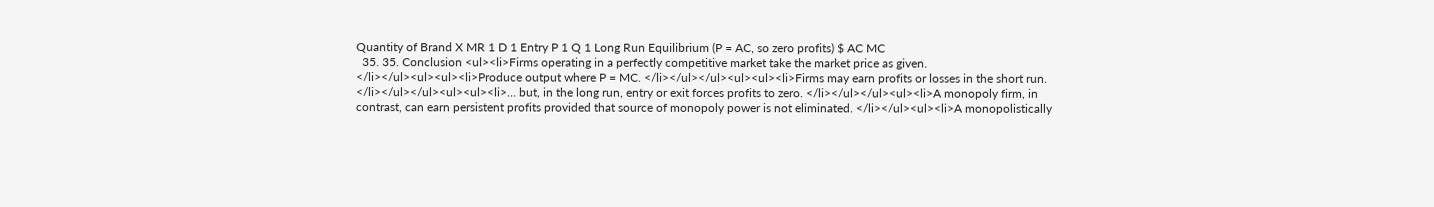Quantity of Brand X MR 1 D 1 Entry P 1 Q 1 Long Run Equilibrium (P = AC, so zero profits) $ AC MC
  35. 35. Conclusion <ul><li>Firms operating in a perfectly competitive market take the market price as given. </li></ul><ul><ul><li>Produce output where P = MC. </li></ul></ul><ul><ul><li>Firms may earn profits or losses in the short run. </li></ul></ul><ul><ul><li>… but, in the long run, entry or exit forces profits to zero. </li></ul></ul><ul><li>A monopoly firm, in contrast, can earn persistent profits provided that source of monopoly power is not eliminated. </li></ul><ul><li>A monopolistically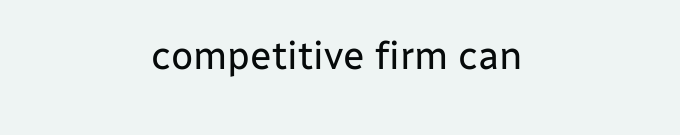competitive firm can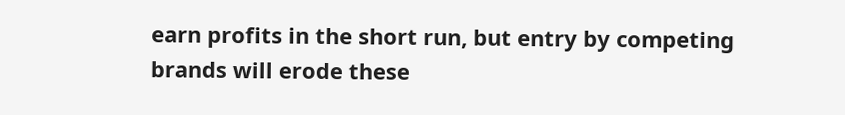earn profits in the short run, but entry by competing brands will erode these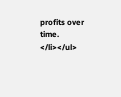profits over time. </li></ul>